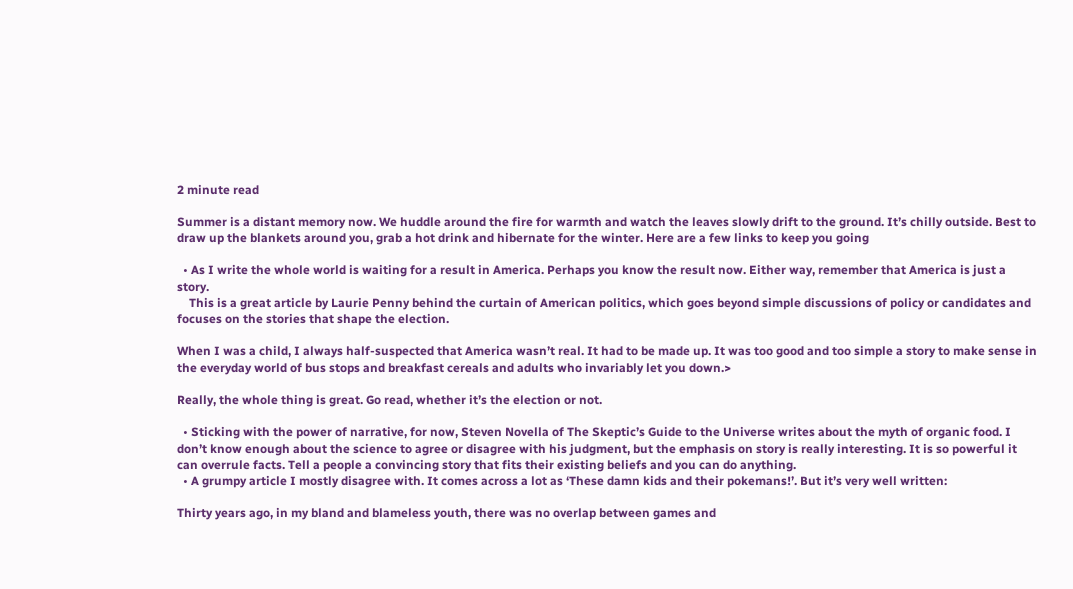2 minute read

Summer is a distant memory now. We huddle around the fire for warmth and watch the leaves slowly drift to the ground. It’s chilly outside. Best to draw up the blankets around you, grab a hot drink and hibernate for the winter. Here are a few links to keep you going

  • As I write the whole world is waiting for a result in America. Perhaps you know the result now. Either way, remember that America is just a story.
    This is a great article by Laurie Penny behind the curtain of American politics, which goes beyond simple discussions of policy or candidates and focuses on the stories that shape the election.

When I was a child, I always half-suspected that America wasn’t real. It had to be made up. It was too good and too simple a story to make sense in the everyday world of bus stops and breakfast cereals and adults who invariably let you down.>

Really, the whole thing is great. Go read, whether it’s the election or not.

  • Sticking with the power of narrative, for now, Steven Novella of The Skeptic’s Guide to the Universe writes about the myth of organic food. I don’t know enough about the science to agree or disagree with his judgment, but the emphasis on story is really interesting. It is so powerful it can overrule facts. Tell a people a convincing story that fits their existing beliefs and you can do anything.
  • A grumpy article I mostly disagree with. It comes across a lot as ‘These damn kids and their pokemans!’. But it’s very well written:

Thirty years ago, in my bland and blameless youth, there was no overlap between games and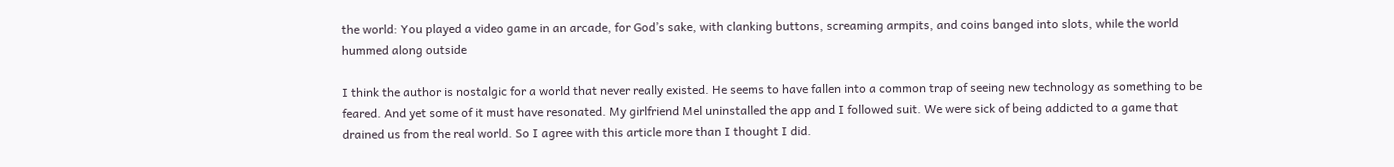the world: You played a video game in an arcade, for God’s sake, with clanking buttons, screaming armpits, and coins banged into slots, while the world hummed along outside

I think the author is nostalgic for a world that never really existed. He seems to have fallen into a common trap of seeing new technology as something to be feared. And yet some of it must have resonated. My girlfriend Mel uninstalled the app and I followed suit. We were sick of being addicted to a game that drained us from the real world. So I agree with this article more than I thought I did.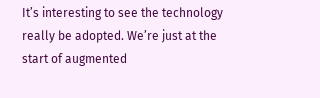It’s interesting to see the technology really be adopted. We’re just at the start of augmented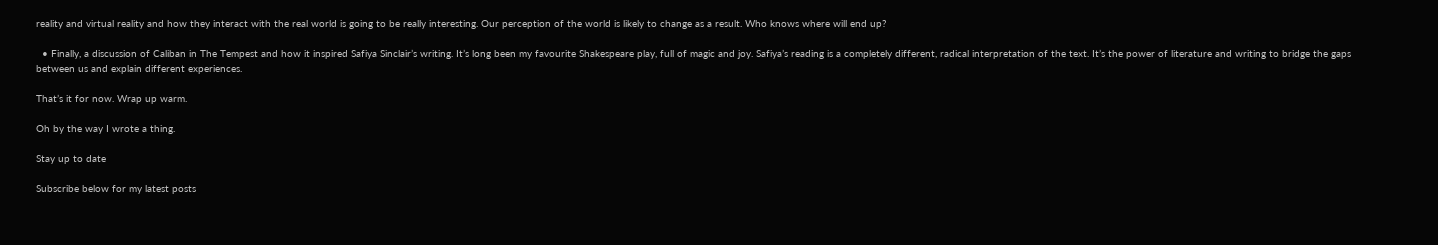reality and virtual reality and how they interact with the real world is going to be really interesting. Our perception of the world is likely to change as a result. Who knows where will end up?

  • Finally, a discussion of Caliban in The Tempest and how it inspired Safiya Sinclair’s writing. It’s long been my favourite Shakespeare play, full of magic and joy. Safiya’s reading is a completely different, radical interpretation of the text. It’s the power of literature and writing to bridge the gaps between us and explain different experiences.

That’s it for now. Wrap up warm.

Oh by the way I wrote a thing.

Stay up to date

Subscribe below for my latest posts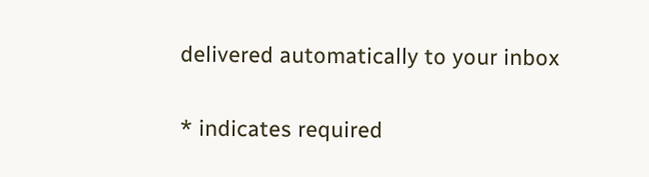delivered automatically to your inbox

* indicates required